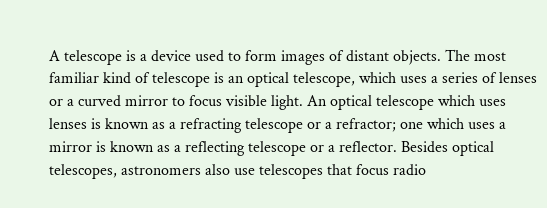A telescope is a device used to form images of distant objects. The most familiar kind of telescope is an optical telescope, which uses a series of lenses or a curved mirror to focus visible light. An optical telescope which uses lenses is known as a refracting telescope or a refractor; one which uses a mirror is known as a reflecting telescope or a reflector. Besides optical telescopes, astronomers also use telescopes that focus radio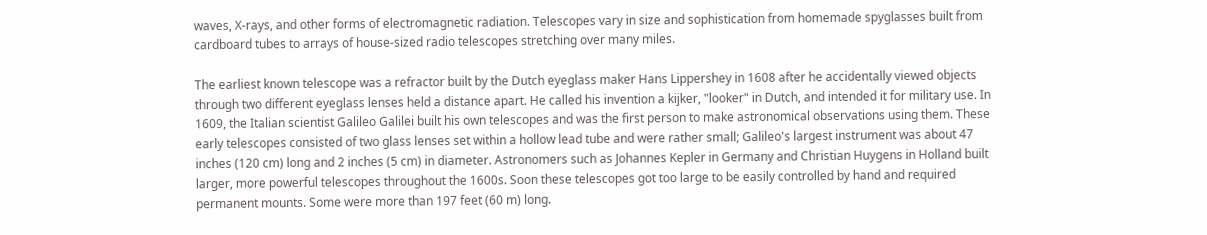waves, X-rays, and other forms of electromagnetic radiation. Telescopes vary in size and sophistication from homemade spyglasses built from cardboard tubes to arrays of house-sized radio telescopes stretching over many miles.

The earliest known telescope was a refractor built by the Dutch eyeglass maker Hans Lippershey in 1608 after he accidentally viewed objects through two different eyeglass lenses held a distance apart. He called his invention a kijker, "looker" in Dutch, and intended it for military use. In 1609, the Italian scientist Galileo Galilei built his own telescopes and was the first person to make astronomical observations using them. These early telescopes consisted of two glass lenses set within a hollow lead tube and were rather small; Galileo's largest instrument was about 47 inches (120 cm) long and 2 inches (5 cm) in diameter. Astronomers such as Johannes Kepler in Germany and Christian Huygens in Holland built larger, more powerful telescopes throughout the 1600s. Soon these telescopes got too large to be easily controlled by hand and required permanent mounts. Some were more than 197 feet (60 m) long.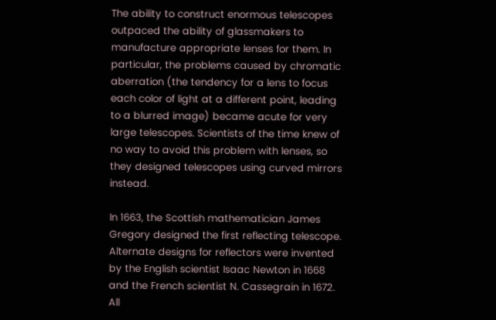The ability to construct enormous telescopes outpaced the ability of glassmakers to manufacture appropriate lenses for them. In particular, the problems caused by chromatic aberration (the tendency for a lens to focus each color of light at a different point, leading to a blurred image) became acute for very large telescopes. Scientists of the time knew of no way to avoid this problem with lenses, so they designed telescopes using curved mirrors instead.

In 1663, the Scottish mathematician James Gregory designed the first reflecting telescope. Alternate designs for reflectors were invented by the English scientist Isaac Newton in 1668 and the French scientist N. Cassegrain in 1672. All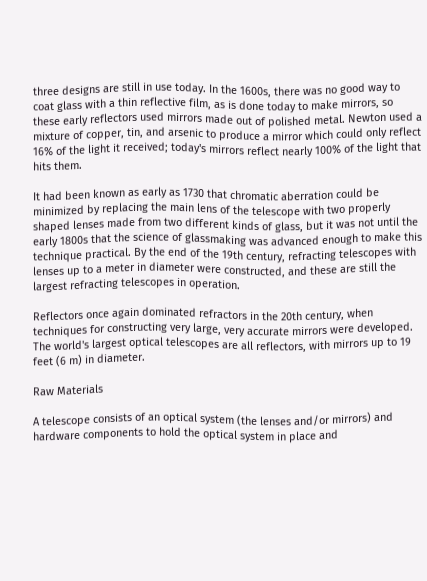three designs are still in use today. In the 1600s, there was no good way to coat glass with a thin reflective film, as is done today to make mirrors, so these early reflectors used mirrors made out of polished metal. Newton used a mixture of copper, tin, and arsenic to produce a mirror which could only reflect 16% of the light it received; today's mirrors reflect nearly 100% of the light that hits them.

It had been known as early as 1730 that chromatic aberration could be minimized by replacing the main lens of the telescope with two properly shaped lenses made from two different kinds of glass, but it was not until the early 1800s that the science of glassmaking was advanced enough to make this technique practical. By the end of the 19th century, refracting telescopes with lenses up to a meter in diameter were constructed, and these are still the largest refracting telescopes in operation.

Reflectors once again dominated refractors in the 20th century, when techniques for constructing very large, very accurate mirrors were developed. The world's largest optical telescopes are all reflectors, with mirrors up to 19 feet (6 m) in diameter.

Raw Materials

A telescope consists of an optical system (the lenses and/or mirrors) and hardware components to hold the optical system in place and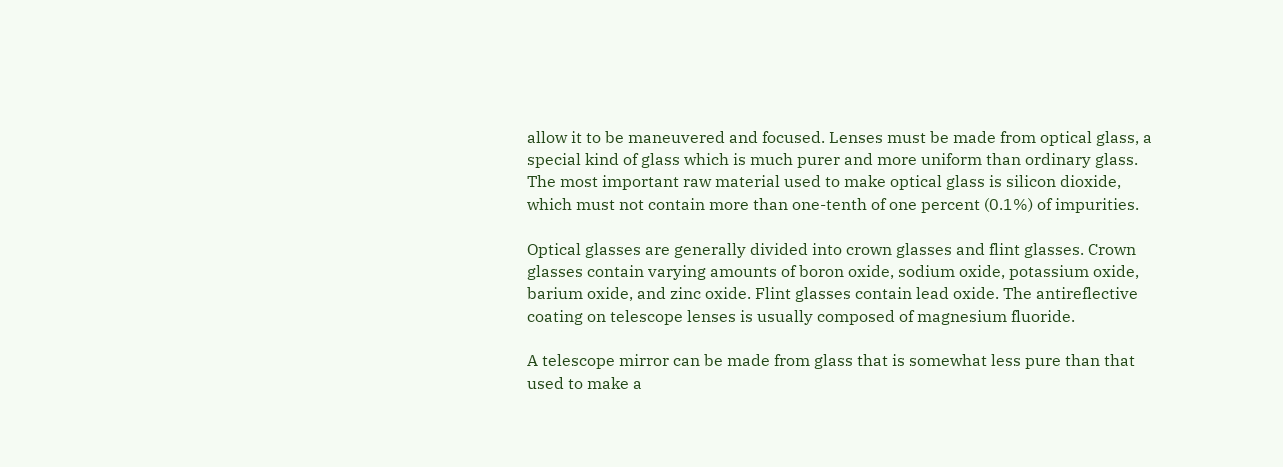allow it to be maneuvered and focused. Lenses must be made from optical glass, a special kind of glass which is much purer and more uniform than ordinary glass. The most important raw material used to make optical glass is silicon dioxide, which must not contain more than one-tenth of one percent (0.1%) of impurities.

Optical glasses are generally divided into crown glasses and flint glasses. Crown glasses contain varying amounts of boron oxide, sodium oxide, potassium oxide, barium oxide, and zinc oxide. Flint glasses contain lead oxide. The antireflective coating on telescope lenses is usually composed of magnesium fluoride.

A telescope mirror can be made from glass that is somewhat less pure than that used to make a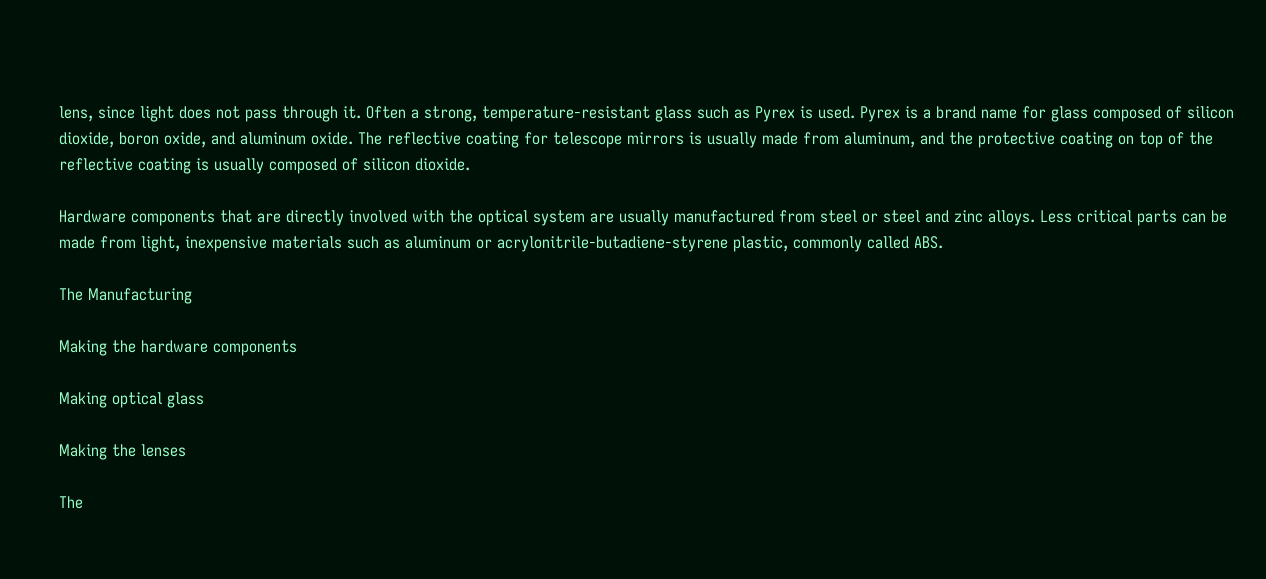lens, since light does not pass through it. Often a strong, temperature-resistant glass such as Pyrex is used. Pyrex is a brand name for glass composed of silicon dioxide, boron oxide, and aluminum oxide. The reflective coating for telescope mirrors is usually made from aluminum, and the protective coating on top of the reflective coating is usually composed of silicon dioxide.

Hardware components that are directly involved with the optical system are usually manufactured from steel or steel and zinc alloys. Less critical parts can be made from light, inexpensive materials such as aluminum or acrylonitrile-butadiene-styrene plastic, commonly called ABS.

The Manufacturing

Making the hardware components

Making optical glass

Making the lenses

The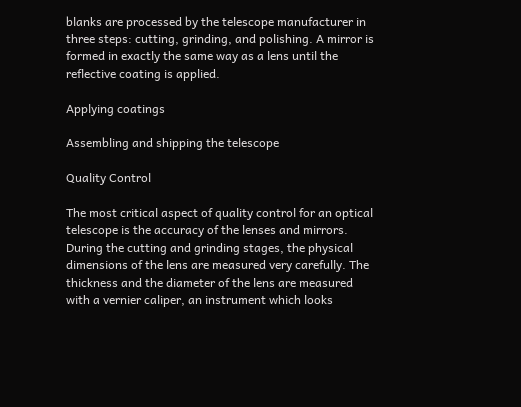blanks are processed by the telescope manufacturer in three steps: cutting, grinding, and polishing. A mirror is formed in exactly the same way as a lens until the reflective coating is applied.

Applying coatings

Assembling and shipping the telescope

Quality Control

The most critical aspect of quality control for an optical telescope is the accuracy of the lenses and mirrors. During the cutting and grinding stages, the physical dimensions of the lens are measured very carefully. The thickness and the diameter of the lens are measured with a vernier caliper, an instrument which looks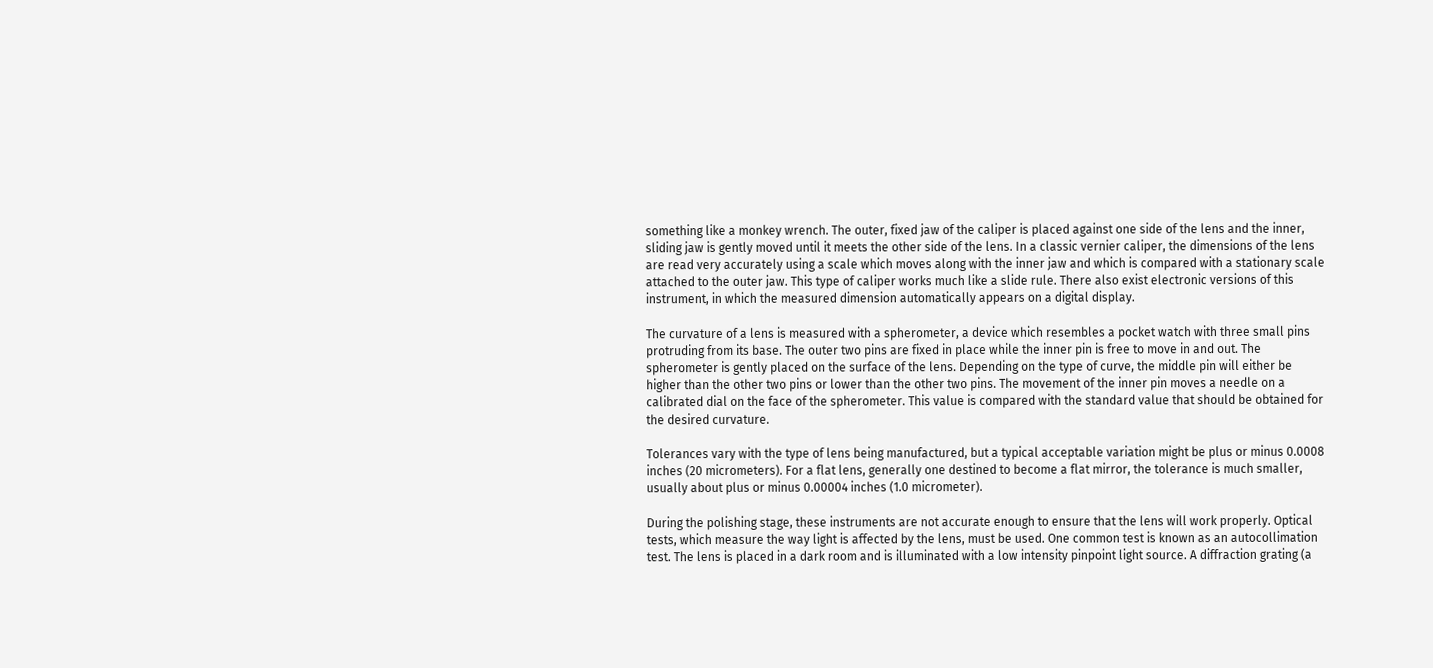something like a monkey wrench. The outer, fixed jaw of the caliper is placed against one side of the lens and the inner, sliding jaw is gently moved until it meets the other side of the lens. In a classic vernier caliper, the dimensions of the lens are read very accurately using a scale which moves along with the inner jaw and which is compared with a stationary scale attached to the outer jaw. This type of caliper works much like a slide rule. There also exist electronic versions of this instrument, in which the measured dimension automatically appears on a digital display.

The curvature of a lens is measured with a spherometer, a device which resembles a pocket watch with three small pins protruding from its base. The outer two pins are fixed in place while the inner pin is free to move in and out. The spherometer is gently placed on the surface of the lens. Depending on the type of curve, the middle pin will either be higher than the other two pins or lower than the other two pins. The movement of the inner pin moves a needle on a calibrated dial on the face of the spherometer. This value is compared with the standard value that should be obtained for the desired curvature.

Tolerances vary with the type of lens being manufactured, but a typical acceptable variation might be plus or minus 0.0008 inches (20 micrometers). For a flat lens, generally one destined to become a flat mirror, the tolerance is much smaller, usually about plus or minus 0.00004 inches (1.0 micrometer).

During the polishing stage, these instruments are not accurate enough to ensure that the lens will work properly. Optical tests, which measure the way light is affected by the lens, must be used. One common test is known as an autocollimation test. The lens is placed in a dark room and is illuminated with a low intensity pinpoint light source. A diffraction grating (a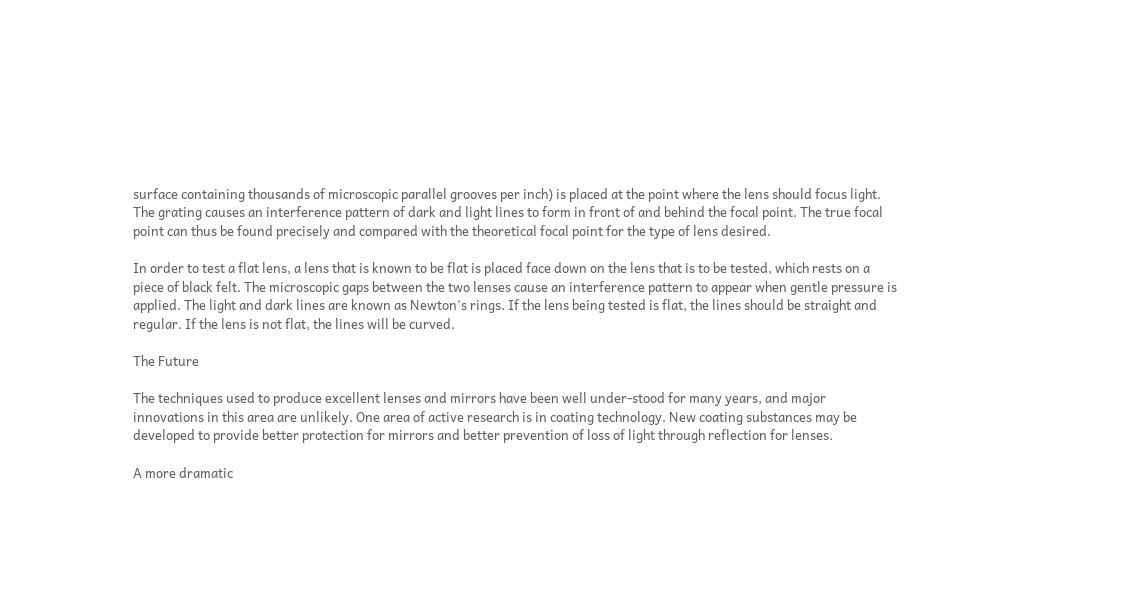surface containing thousands of microscopic parallel grooves per inch) is placed at the point where the lens should focus light. The grating causes an interference pattern of dark and light lines to form in front of and behind the focal point. The true focal point can thus be found precisely and compared with the theoretical focal point for the type of lens desired.

In order to test a flat lens, a lens that is known to be flat is placed face down on the lens that is to be tested, which rests on a piece of black felt. The microscopic gaps between the two lenses cause an interference pattern to appear when gentle pressure is applied. The light and dark lines are known as Newton's rings. If the lens being tested is flat, the lines should be straight and regular. If the lens is not flat, the lines will be curved.

The Future

The techniques used to produce excellent lenses and mirrors have been well under-stood for many years, and major innovations in this area are unlikely. One area of active research is in coating technology. New coating substances may be developed to provide better protection for mirrors and better prevention of loss of light through reflection for lenses.

A more dramatic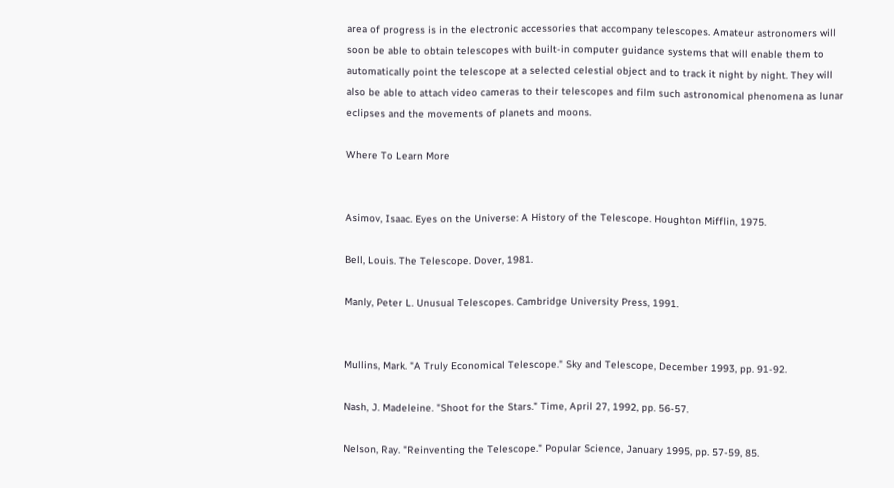area of progress is in the electronic accessories that accompany telescopes. Amateur astronomers will soon be able to obtain telescopes with built-in computer guidance systems that will enable them to automatically point the telescope at a selected celestial object and to track it night by night. They will also be able to attach video cameras to their telescopes and film such astronomical phenomena as lunar eclipses and the movements of planets and moons.

Where To Learn More


Asimov, Isaac. Eyes on the Universe: A History of the Telescope. Houghton Mifflin, 1975.

Bell, Louis. The Telescope. Dover, 1981.

Manly, Peter L. Unusual Telescopes. Cambridge University Press, 1991.


Mullins, Mark. "A Truly Economical Telescope." Sky and Telescope, December 1993, pp. 91-92.

Nash, J. Madeleine. "Shoot for the Stars." Time, April 27, 1992, pp. 56-57.

Nelson, Ray. "Reinventing the Telescope." Popular Science, January 1995, pp. 57-59, 85.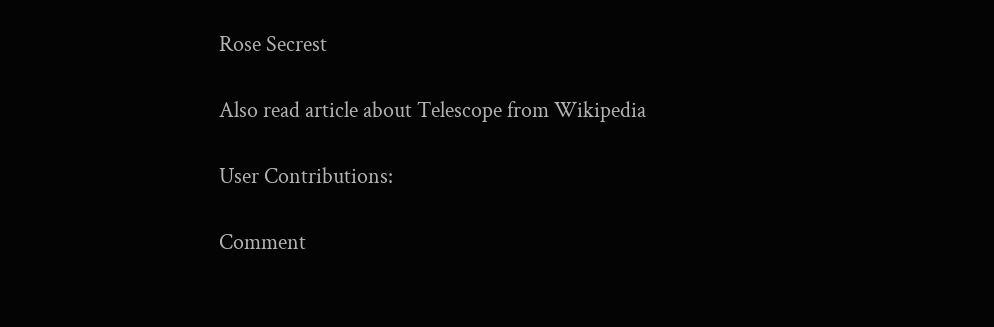Rose Secrest

Also read article about Telescope from Wikipedia

User Contributions:

Comment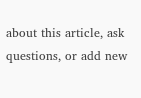about this article, ask questions, or add new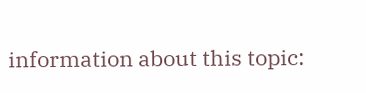information about this topic: